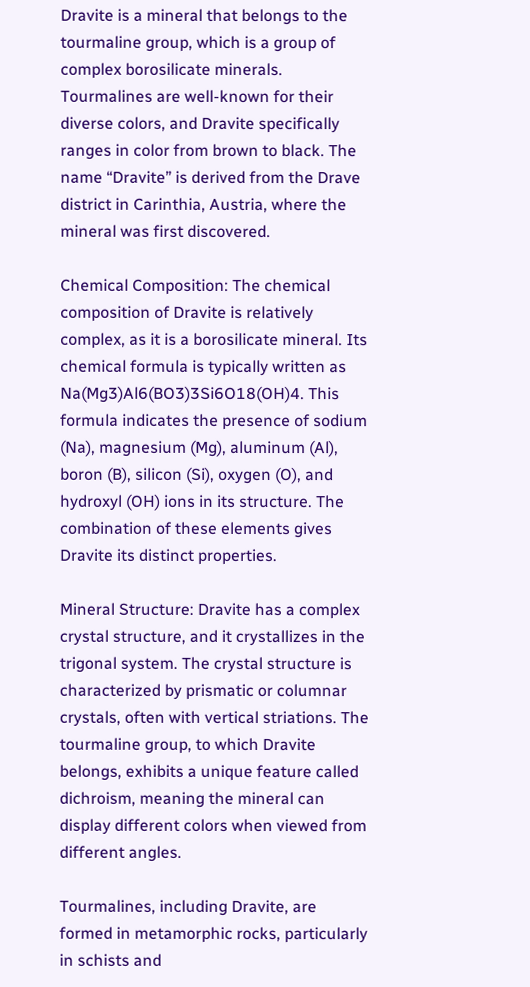Dravite is a mineral that belongs to the tourmaline group, which is a group of complex borosilicate minerals. Tourmalines are well-known for their diverse colors, and Dravite specifically ranges in color from brown to black. The name “Dravite” is derived from the Drave district in Carinthia, Austria, where the mineral was first discovered.

Chemical Composition: The chemical composition of Dravite is relatively complex, as it is a borosilicate mineral. Its chemical formula is typically written as Na(Mg3)Al6(BO3)3Si6O18(OH)4. This formula indicates the presence of sodium (Na), magnesium (Mg), aluminum (Al), boron (B), silicon (Si), oxygen (O), and hydroxyl (OH) ions in its structure. The combination of these elements gives Dravite its distinct properties.

Mineral Structure: Dravite has a complex crystal structure, and it crystallizes in the trigonal system. The crystal structure is characterized by prismatic or columnar crystals, often with vertical striations. The tourmaline group, to which Dravite belongs, exhibits a unique feature called dichroism, meaning the mineral can display different colors when viewed from different angles.

Tourmalines, including Dravite, are formed in metamorphic rocks, particularly in schists and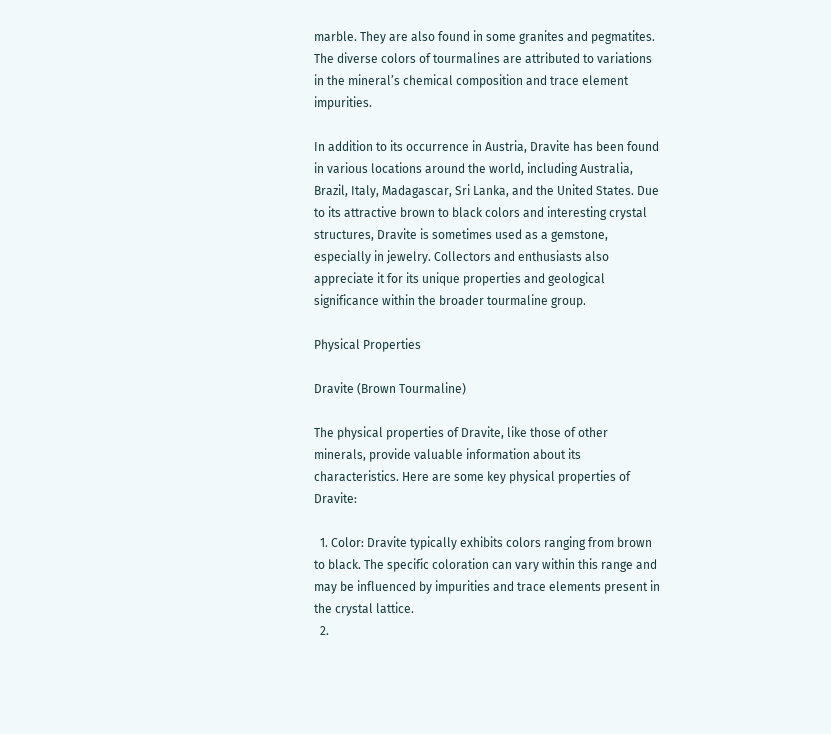marble. They are also found in some granites and pegmatites. The diverse colors of tourmalines are attributed to variations in the mineral’s chemical composition and trace element impurities.

In addition to its occurrence in Austria, Dravite has been found in various locations around the world, including Australia, Brazil, Italy, Madagascar, Sri Lanka, and the United States. Due to its attractive brown to black colors and interesting crystal structures, Dravite is sometimes used as a gemstone, especially in jewelry. Collectors and enthusiasts also appreciate it for its unique properties and geological significance within the broader tourmaline group.

Physical Properties

Dravite (Brown Tourmaline)

The physical properties of Dravite, like those of other minerals, provide valuable information about its characteristics. Here are some key physical properties of Dravite:

  1. Color: Dravite typically exhibits colors ranging from brown to black. The specific coloration can vary within this range and may be influenced by impurities and trace elements present in the crystal lattice.
  2.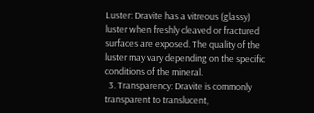Luster: Dravite has a vitreous (glassy) luster when freshly cleaved or fractured surfaces are exposed. The quality of the luster may vary depending on the specific conditions of the mineral.
  3. Transparency: Dravite is commonly transparent to translucent,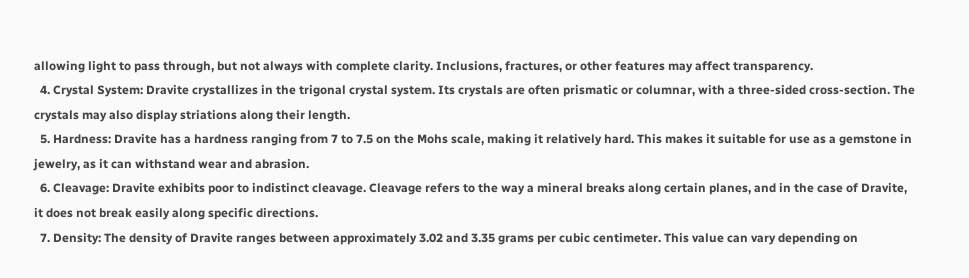allowing light to pass through, but not always with complete clarity. Inclusions, fractures, or other features may affect transparency.
  4. Crystal System: Dravite crystallizes in the trigonal crystal system. Its crystals are often prismatic or columnar, with a three-sided cross-section. The crystals may also display striations along their length.
  5. Hardness: Dravite has a hardness ranging from 7 to 7.5 on the Mohs scale, making it relatively hard. This makes it suitable for use as a gemstone in jewelry, as it can withstand wear and abrasion.
  6. Cleavage: Dravite exhibits poor to indistinct cleavage. Cleavage refers to the way a mineral breaks along certain planes, and in the case of Dravite, it does not break easily along specific directions.
  7. Density: The density of Dravite ranges between approximately 3.02 and 3.35 grams per cubic centimeter. This value can vary depending on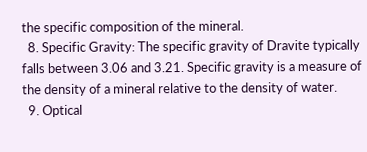the specific composition of the mineral.
  8. Specific Gravity: The specific gravity of Dravite typically falls between 3.06 and 3.21. Specific gravity is a measure of the density of a mineral relative to the density of water.
  9. Optical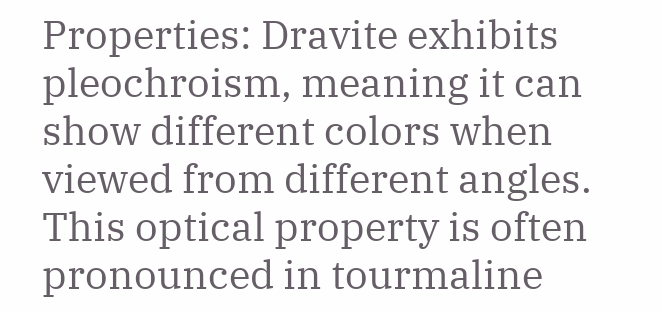Properties: Dravite exhibits pleochroism, meaning it can show different colors when viewed from different angles. This optical property is often pronounced in tourmaline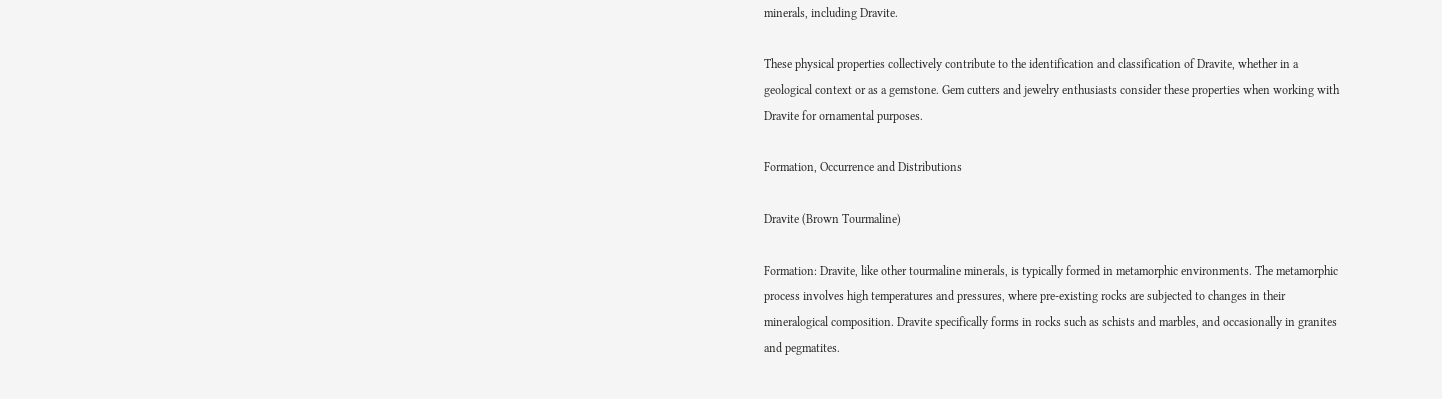minerals, including Dravite.

These physical properties collectively contribute to the identification and classification of Dravite, whether in a geological context or as a gemstone. Gem cutters and jewelry enthusiasts consider these properties when working with Dravite for ornamental purposes.

Formation, Occurrence and Distributions

Dravite (Brown Tourmaline)

Formation: Dravite, like other tourmaline minerals, is typically formed in metamorphic environments. The metamorphic process involves high temperatures and pressures, where pre-existing rocks are subjected to changes in their mineralogical composition. Dravite specifically forms in rocks such as schists and marbles, and occasionally in granites and pegmatites.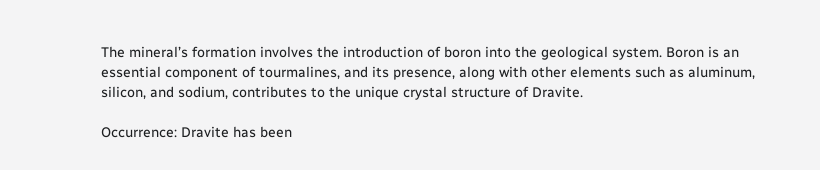The mineral’s formation involves the introduction of boron into the geological system. Boron is an essential component of tourmalines, and its presence, along with other elements such as aluminum, silicon, and sodium, contributes to the unique crystal structure of Dravite.

Occurrence: Dravite has been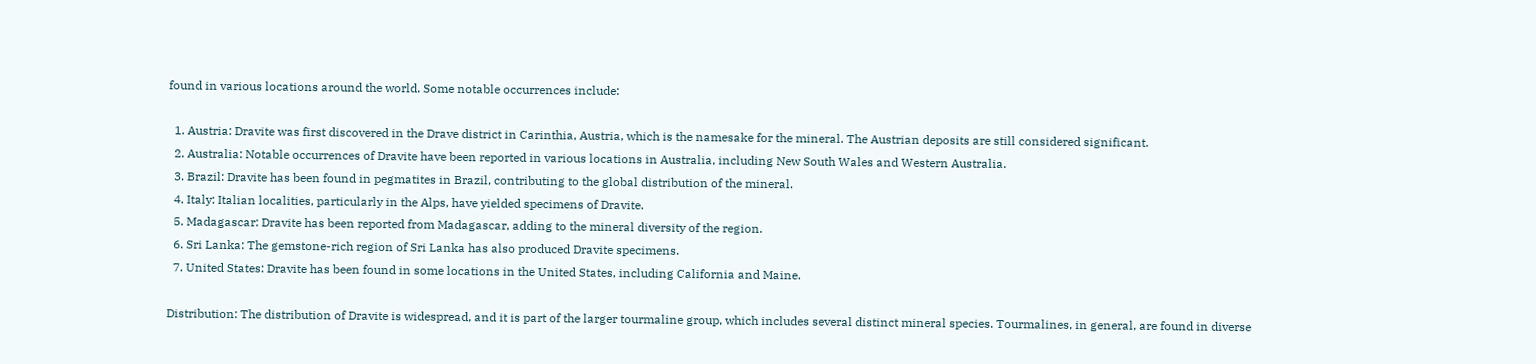found in various locations around the world. Some notable occurrences include:

  1. Austria: Dravite was first discovered in the Drave district in Carinthia, Austria, which is the namesake for the mineral. The Austrian deposits are still considered significant.
  2. Australia: Notable occurrences of Dravite have been reported in various locations in Australia, including New South Wales and Western Australia.
  3. Brazil: Dravite has been found in pegmatites in Brazil, contributing to the global distribution of the mineral.
  4. Italy: Italian localities, particularly in the Alps, have yielded specimens of Dravite.
  5. Madagascar: Dravite has been reported from Madagascar, adding to the mineral diversity of the region.
  6. Sri Lanka: The gemstone-rich region of Sri Lanka has also produced Dravite specimens.
  7. United States: Dravite has been found in some locations in the United States, including California and Maine.

Distribution: The distribution of Dravite is widespread, and it is part of the larger tourmaline group, which includes several distinct mineral species. Tourmalines, in general, are found in diverse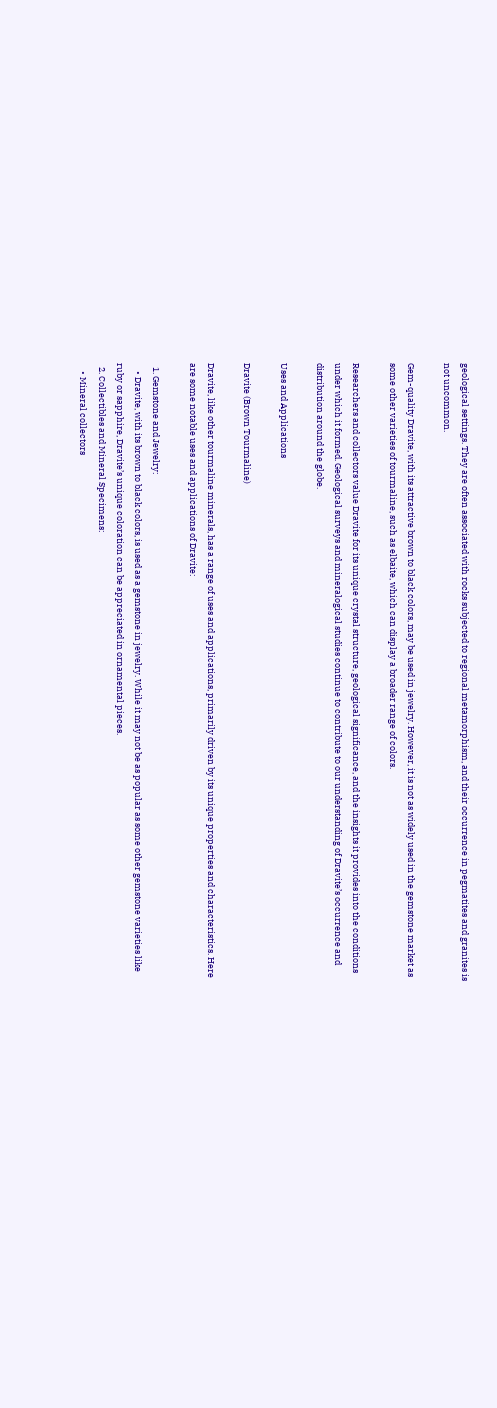geological settings. They are often associated with rocks subjected to regional metamorphism, and their occurrence in pegmatites and granites is not uncommon.

Gem-quality Dravite, with its attractive brown to black colors, may be used in jewelry. However, it is not as widely used in the gemstone market as some other varieties of tourmaline, such as elbaite, which can display a broader range of colors.

Researchers and collectors value Dravite for its unique crystal structure, geological significance, and the insights it provides into the conditions under which it formed. Geological surveys and mineralogical studies continue to contribute to our understanding of Dravite’s occurrence and distribution around the globe.

Uses and Applications

Dravite (Brown Tourmaline)

Dravite, like other tourmaline minerals, has a range of uses and applications, primarily driven by its unique properties and characteristics. Here are some notable uses and applications of Dravite:

  1. Gemstone and Jewelry:
    • Dravite, with its brown to black colors, is used as a gemstone in jewelry. While it may not be as popular as some other gemstone varieties like ruby or sapphire, Dravite’s unique coloration can be appreciated in ornamental pieces.
  2. Collectibles and Mineral Specimens:
    • Mineral collectors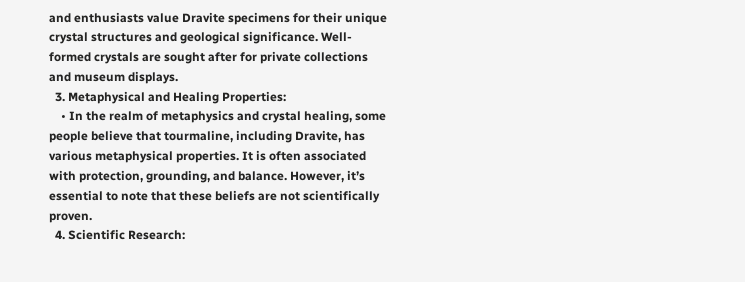and enthusiasts value Dravite specimens for their unique crystal structures and geological significance. Well-formed crystals are sought after for private collections and museum displays.
  3. Metaphysical and Healing Properties:
    • In the realm of metaphysics and crystal healing, some people believe that tourmaline, including Dravite, has various metaphysical properties. It is often associated with protection, grounding, and balance. However, it’s essential to note that these beliefs are not scientifically proven.
  4. Scientific Research: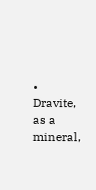• Dravite, as a mineral,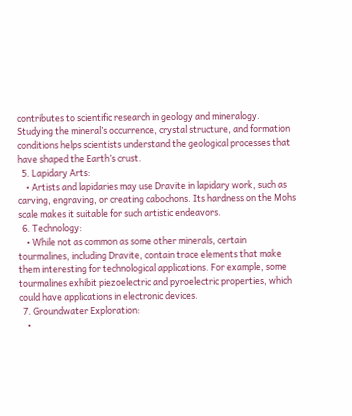contributes to scientific research in geology and mineralogy. Studying the mineral’s occurrence, crystal structure, and formation conditions helps scientists understand the geological processes that have shaped the Earth’s crust.
  5. Lapidary Arts:
    • Artists and lapidaries may use Dravite in lapidary work, such as carving, engraving, or creating cabochons. Its hardness on the Mohs scale makes it suitable for such artistic endeavors.
  6. Technology:
    • While not as common as some other minerals, certain tourmalines, including Dravite, contain trace elements that make them interesting for technological applications. For example, some tourmalines exhibit piezoelectric and pyroelectric properties, which could have applications in electronic devices.
  7. Groundwater Exploration:
    •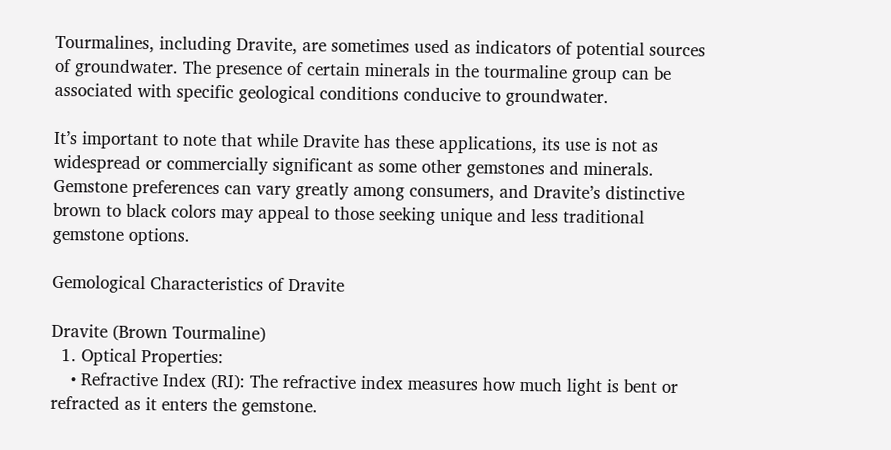Tourmalines, including Dravite, are sometimes used as indicators of potential sources of groundwater. The presence of certain minerals in the tourmaline group can be associated with specific geological conditions conducive to groundwater.

It’s important to note that while Dravite has these applications, its use is not as widespread or commercially significant as some other gemstones and minerals. Gemstone preferences can vary greatly among consumers, and Dravite’s distinctive brown to black colors may appeal to those seeking unique and less traditional gemstone options.

Gemological Characteristics of Dravite

Dravite (Brown Tourmaline)
  1. Optical Properties:
    • Refractive Index (RI): The refractive index measures how much light is bent or refracted as it enters the gemstone.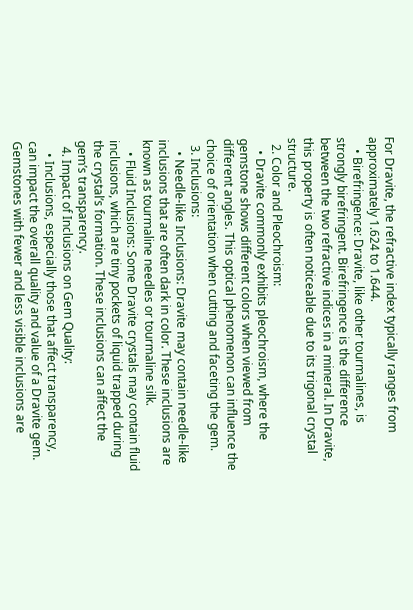For Dravite, the refractive index typically ranges from approximately 1.624 to 1.644.
    • Birefringence: Dravite, like other tourmalines, is strongly birefringent. Birefringence is the difference between the two refractive indices in a mineral. In Dravite, this property is often noticeable due to its trigonal crystal structure.
  2. Color and Pleochroism:
    • Dravite commonly exhibits pleochroism, where the gemstone shows different colors when viewed from different angles. This optical phenomenon can influence the choice of orientation when cutting and faceting the gem.
  3. Inclusions:
    • Needle-like Inclusions: Dravite may contain needle-like inclusions that are often dark in color. These inclusions are known as tourmaline needles or tourmaline silk.
    • Fluid Inclusions: Some Dravite crystals may contain fluid inclusions, which are tiny pockets of liquid trapped during the crystal’s formation. These inclusions can affect the gem’s transparency.
  4. Impact of Inclusions on Gem Quality:
    • Inclusions, especially those that affect transparency, can impact the overall quality and value of a Dravite gem. Gemstones with fewer and less visible inclusions are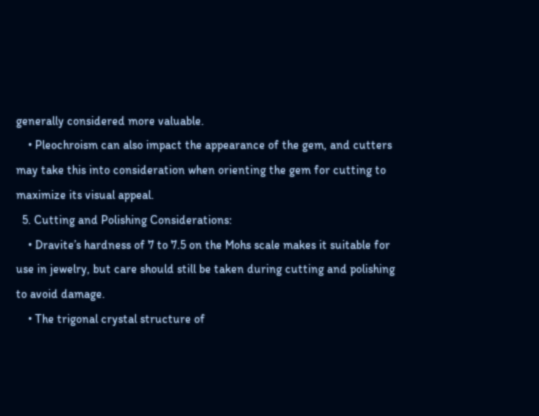generally considered more valuable.
    • Pleochroism can also impact the appearance of the gem, and cutters may take this into consideration when orienting the gem for cutting to maximize its visual appeal.
  5. Cutting and Polishing Considerations:
    • Dravite’s hardness of 7 to 7.5 on the Mohs scale makes it suitable for use in jewelry, but care should still be taken during cutting and polishing to avoid damage.
    • The trigonal crystal structure of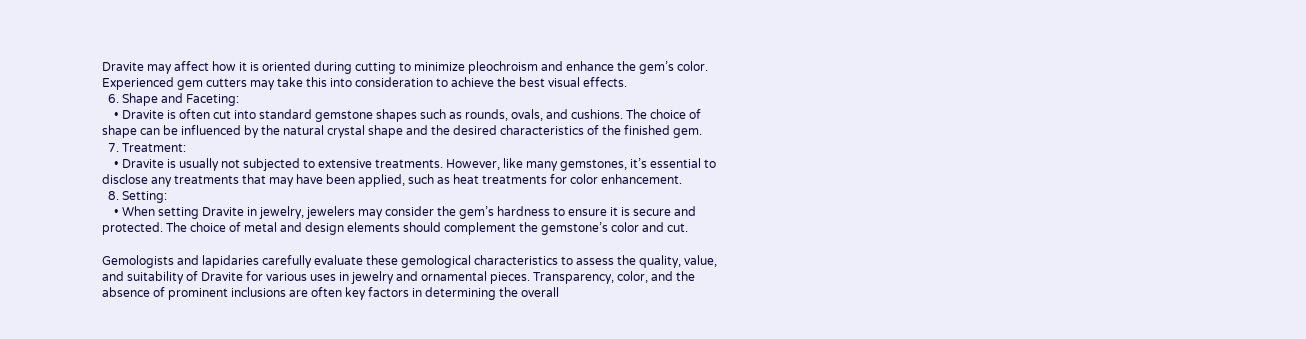Dravite may affect how it is oriented during cutting to minimize pleochroism and enhance the gem’s color. Experienced gem cutters may take this into consideration to achieve the best visual effects.
  6. Shape and Faceting:
    • Dravite is often cut into standard gemstone shapes such as rounds, ovals, and cushions. The choice of shape can be influenced by the natural crystal shape and the desired characteristics of the finished gem.
  7. Treatment:
    • Dravite is usually not subjected to extensive treatments. However, like many gemstones, it’s essential to disclose any treatments that may have been applied, such as heat treatments for color enhancement.
  8. Setting:
    • When setting Dravite in jewelry, jewelers may consider the gem’s hardness to ensure it is secure and protected. The choice of metal and design elements should complement the gemstone’s color and cut.

Gemologists and lapidaries carefully evaluate these gemological characteristics to assess the quality, value, and suitability of Dravite for various uses in jewelry and ornamental pieces. Transparency, color, and the absence of prominent inclusions are often key factors in determining the overall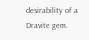desirability of a Dravite gem.